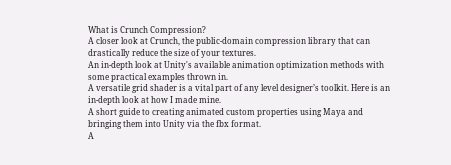What is Crunch Compression?
A closer look at Crunch, the public-domain compression library that can drastically reduce the size of your textures.
An in-depth look at Unity's available animation optimization methods with some practical examples thrown in.
A versatile grid shader is a vital part of any level designer’s toolkit. Here is an in-depth look at how I made mine.
A short guide to creating animated custom properties using Maya and bringing them into Unity via the fbx format.
A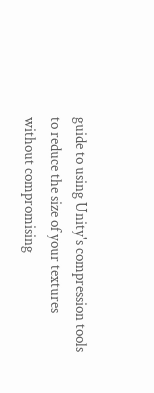guide to using Unity's compression tools to reduce the size of your textures without compromising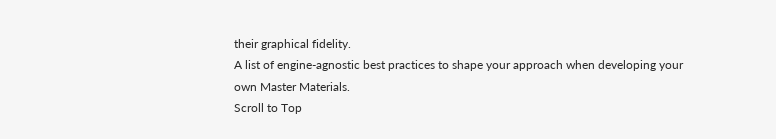their graphical fidelity.
A list of engine-agnostic best practices to shape your approach when developing your own Master Materials.
Scroll to Top